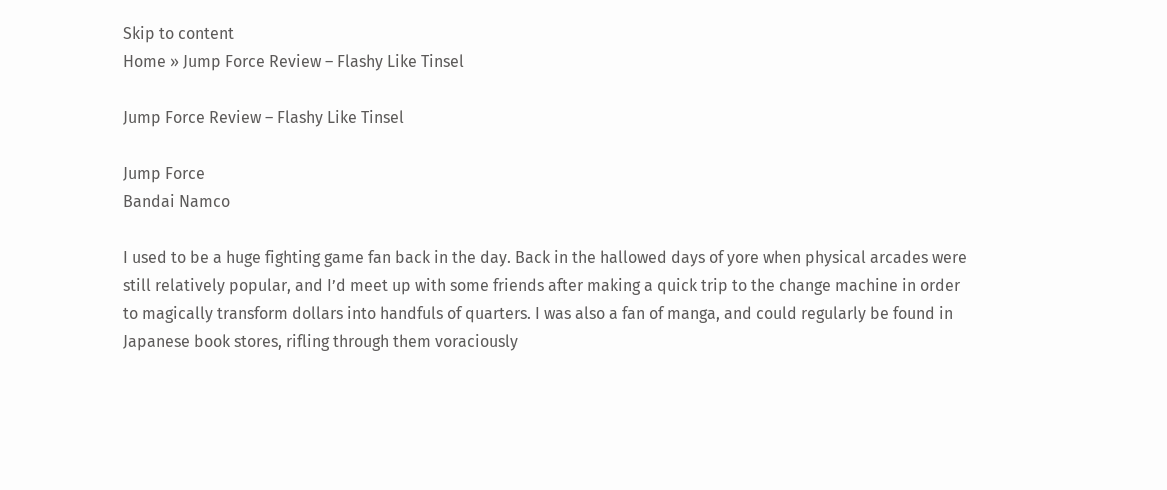Skip to content
Home » Jump Force Review – Flashy Like Tinsel

Jump Force Review – Flashy Like Tinsel

Jump Force
Bandai Namco

I used to be a huge fighting game fan back in the day. Back in the hallowed days of yore when physical arcades were still relatively popular, and I’d meet up with some friends after making a quick trip to the change machine in order to magically transform dollars into handfuls of quarters. I was also a fan of manga, and could regularly be found in Japanese book stores, rifling through them voraciously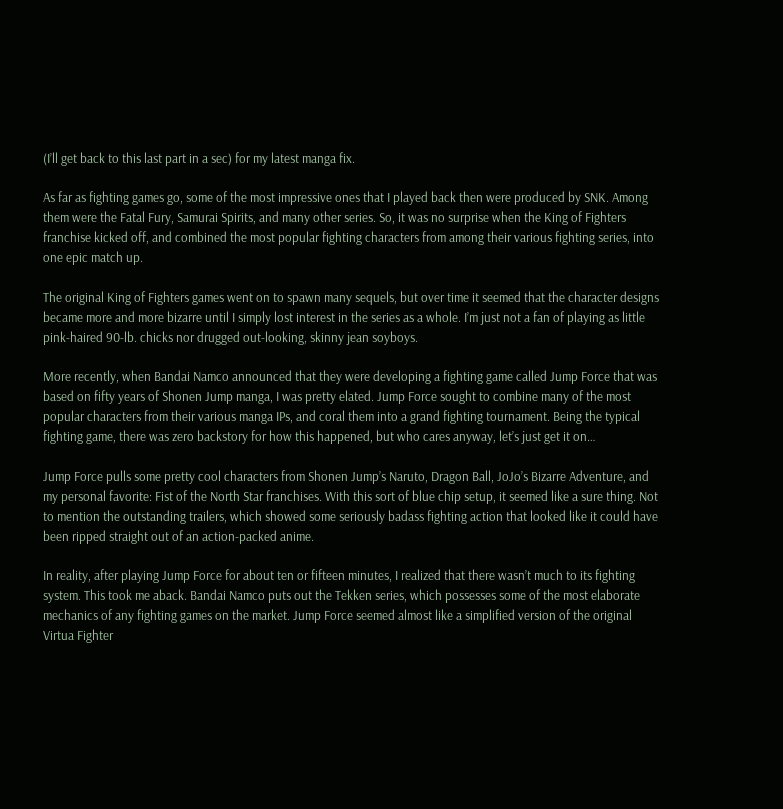(I’ll get back to this last part in a sec) for my latest manga fix.

As far as fighting games go, some of the most impressive ones that I played back then were produced by SNK. Among them were the Fatal Fury, Samurai Spirits, and many other series. So, it was no surprise when the King of Fighters franchise kicked off, and combined the most popular fighting characters from among their various fighting series, into one epic match up.

The original King of Fighters games went on to spawn many sequels, but over time it seemed that the character designs became more and more bizarre until I simply lost interest in the series as a whole. I’m just not a fan of playing as little pink-haired 90-lb. chicks nor drugged out-looking, skinny jean soyboys.

More recently, when Bandai Namco announced that they were developing a fighting game called Jump Force that was based on fifty years of Shonen Jump manga, I was pretty elated. Jump Force sought to combine many of the most popular characters from their various manga IPs, and coral them into a grand fighting tournament. Being the typical fighting game, there was zero backstory for how this happened, but who cares anyway, let’s just get it on…

Jump Force pulls some pretty cool characters from Shonen Jump’s Naruto, Dragon Ball, JoJo’s Bizarre Adventure, and my personal favorite: Fist of the North Star franchises. With this sort of blue chip setup, it seemed like a sure thing. Not to mention the outstanding trailers, which showed some seriously badass fighting action that looked like it could have been ripped straight out of an action-packed anime.

In reality, after playing Jump Force for about ten or fifteen minutes, I realized that there wasn’t much to its fighting system. This took me aback. Bandai Namco puts out the Tekken series, which possesses some of the most elaborate mechanics of any fighting games on the market. Jump Force seemed almost like a simplified version of the original Virtua Fighter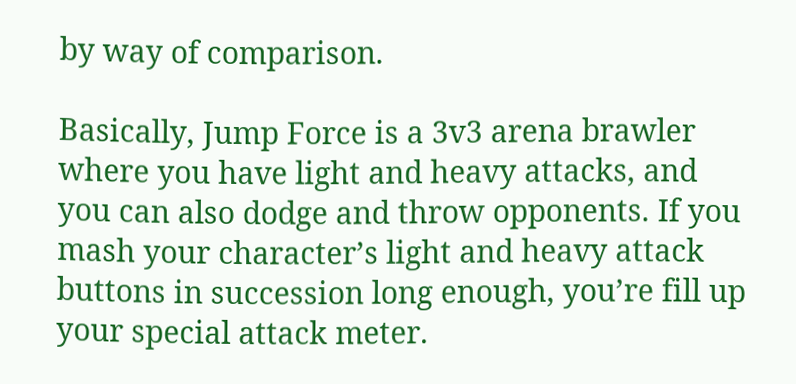by way of comparison.

Basically, Jump Force is a 3v3 arena brawler where you have light and heavy attacks, and you can also dodge and throw opponents. If you mash your character’s light and heavy attack buttons in succession long enough, you’re fill up your special attack meter.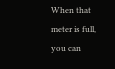When that meter is full, you can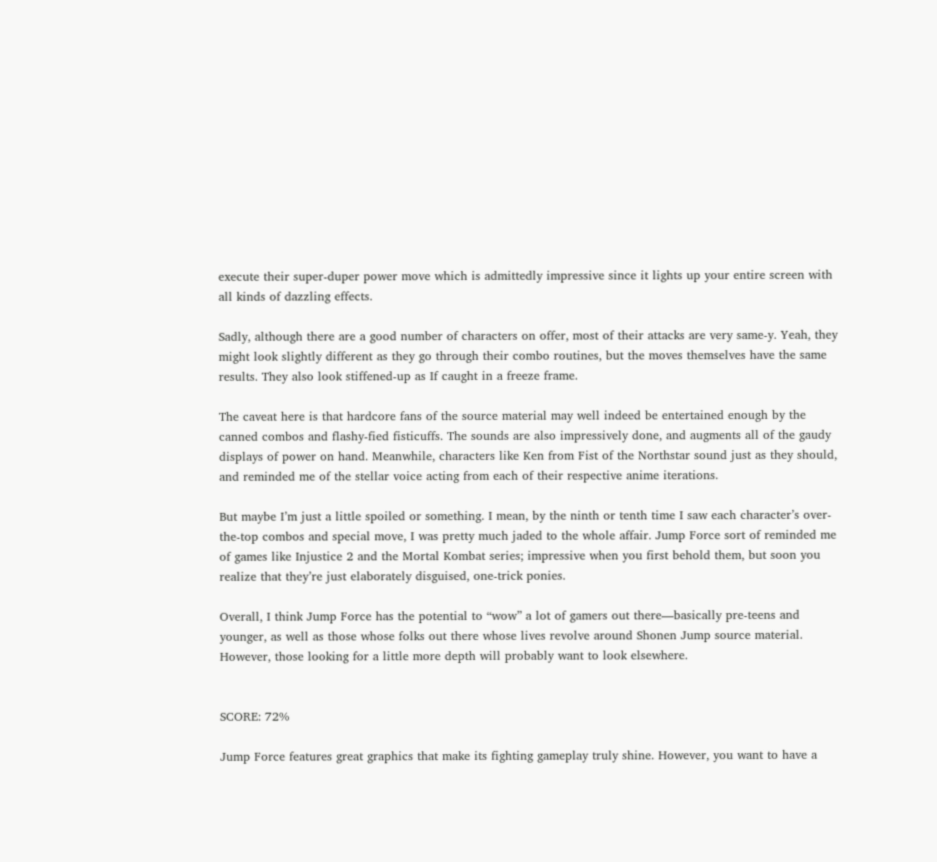execute their super-duper power move which is admittedly impressive since it lights up your entire screen with all kinds of dazzling effects.

Sadly, although there are a good number of characters on offer, most of their attacks are very same-y. Yeah, they might look slightly different as they go through their combo routines, but the moves themselves have the same results. They also look stiffened-up as If caught in a freeze frame.

The caveat here is that hardcore fans of the source material may well indeed be entertained enough by the canned combos and flashy-fied fisticuffs. The sounds are also impressively done, and augments all of the gaudy displays of power on hand. Meanwhile, characters like Ken from Fist of the Northstar sound just as they should, and reminded me of the stellar voice acting from each of their respective anime iterations.

But maybe I’m just a little spoiled or something. I mean, by the ninth or tenth time I saw each character’s over-the-top combos and special move, I was pretty much jaded to the whole affair. Jump Force sort of reminded me of games like Injustice 2 and the Mortal Kombat series; impressive when you first behold them, but soon you realize that they’re just elaborately disguised, one-trick ponies.

Overall, I think Jump Force has the potential to “wow” a lot of gamers out there—basically pre-teens and younger, as well as those whose folks out there whose lives revolve around Shonen Jump source material. However, those looking for a little more depth will probably want to look elsewhere.


SCORE: 72%

Jump Force features great graphics that make its fighting gameplay truly shine. However, you want to have a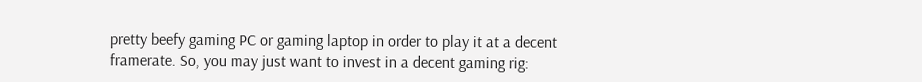pretty beefy gaming PC or gaming laptop in order to play it at a decent framerate. So, you may just want to invest in a decent gaming rig: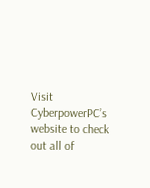Visit CyberpowerPC’s website to check out all of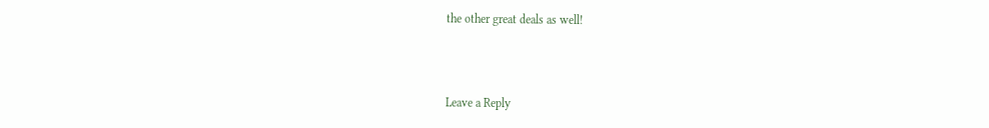the other great deals as well!



Leave a Reply